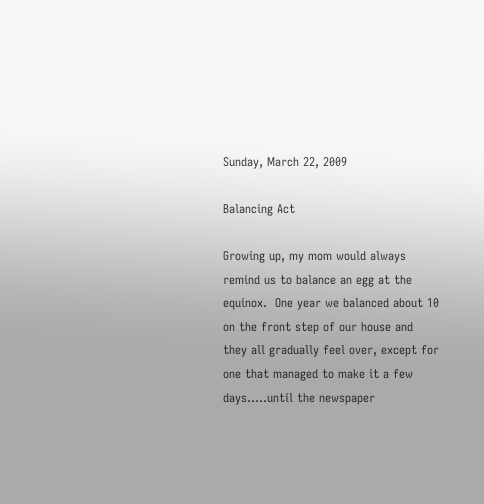Sunday, March 22, 2009

Balancing Act

Growing up, my mom would always remind us to balance an egg at the equinox.  One year we balanced about 10 on the front step of our house and they all gradually feel over, except for one that managed to make it a few days…..until the newspaper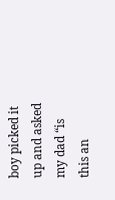boy picked it up and asked my dad “is this an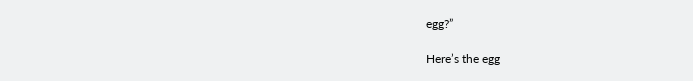egg?”

Here’s the egg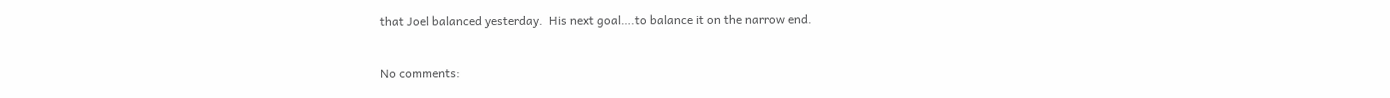that Joel balanced yesterday.  His next goal….to balance it on the narrow end.


No comments: